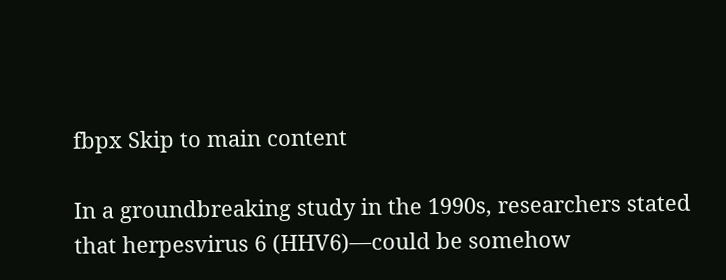fbpx Skip to main content

In a groundbreaking study in the 1990s, researchers stated that herpesvirus 6 (HHV6)—could be somehow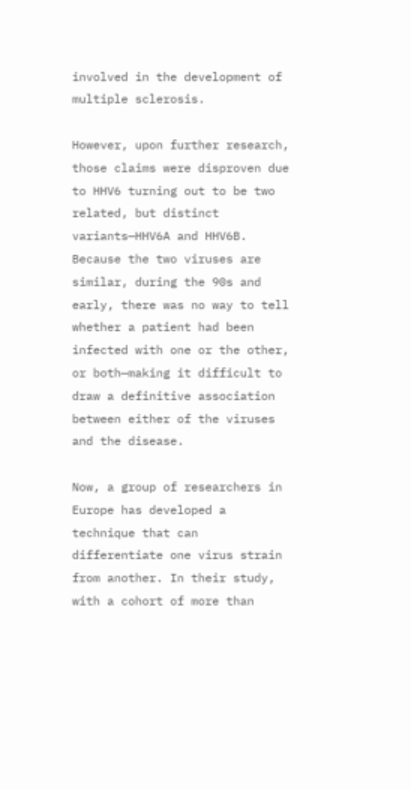involved in the development of multiple sclerosis.

However, upon further research, those claims were disproven due to HHV6 turning out to be two related, but distinct variants—HHV6A and HHV6B. Because the two viruses are similar, during the 90s and early, there was no way to tell whether a patient had been infected with one or the other, or both—making it difficult to draw a definitive association between either of the viruses and the disease.

Now, a group of researchers in Europe has developed a technique that can differentiate one virus strain from another. In their study, with a cohort of more than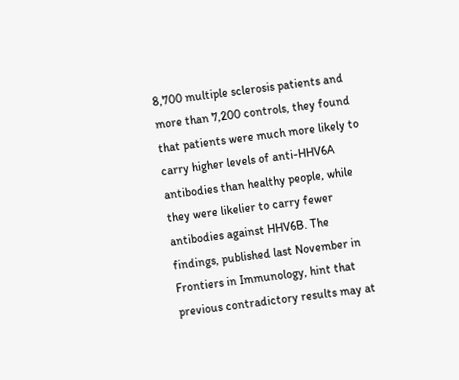8,700 multiple sclerosis patients and more than 7,200 controls, they found that patients were much more likely to carry higher levels of anti-HHV6A antibodies than healthy people, while they were likelier to carry fewer antibodies against HHV6B. The findings, published last November in Frontiers in Immunology, hint that previous contradictory results may at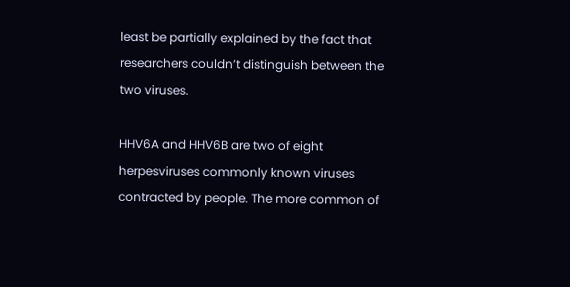least be partially explained by the fact that researchers couldn’t distinguish between the two viruses.

HHV6A and HHV6B are two of eight herpesviruses commonly known viruses contracted by people. The more common of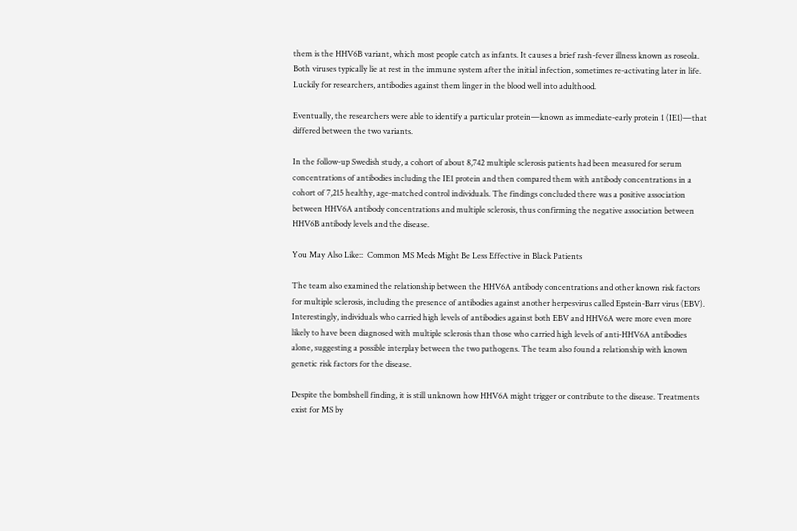them is the HHV6B variant, which most people catch as infants. It causes a brief rash-fever illness known as roseola. Both viruses typically lie at rest in the immune system after the initial infection, sometimes re-activating later in life. Luckily for researchers, antibodies against them linger in the blood well into adulthood.

Eventually, the researchers were able to identify a particular protein—known as immediate-early protein 1 (IE1)—that differed between the two variants.

In the follow-up Swedish study, a cohort of about 8,742 multiple sclerosis patients had been measured for serum concentrations of antibodies including the IE1 protein and then compared them with antibody concentrations in a cohort of 7,215 healthy, age-matched control individuals. The findings concluded there was a positive association between HHV6A antibody concentrations and multiple sclerosis, thus confirming the negative association between HHV6B antibody levels and the disease.

You May Also Like::  Common MS Meds Might Be Less Effective in Black Patients

The team also examined the relationship between the HHV6A antibody concentrations and other known risk factors for multiple sclerosis, including the presence of antibodies against another herpesvirus called Epstein-Barr virus (EBV). Interestingly, individuals who carried high levels of antibodies against both EBV and HHV6A were more even more likely to have been diagnosed with multiple sclerosis than those who carried high levels of anti-HHV6A antibodies alone, suggesting a possible interplay between the two pathogens. The team also found a relationship with known genetic risk factors for the disease.

Despite the bombshell finding, it is still unknown how HHV6A might trigger or contribute to the disease. Treatments exist for MS by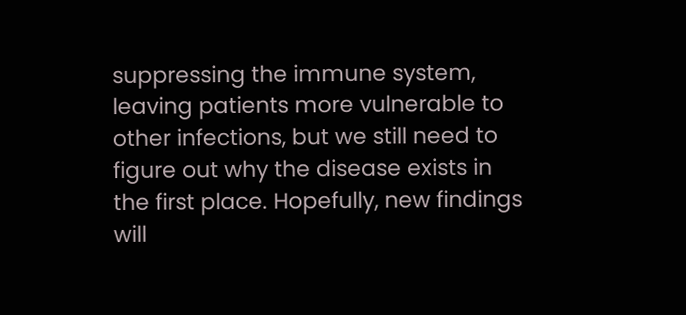suppressing the immune system, leaving patients more vulnerable to other infections, but we still need to figure out why the disease exists in the first place. Hopefully, new findings will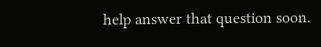help answer that question soon.